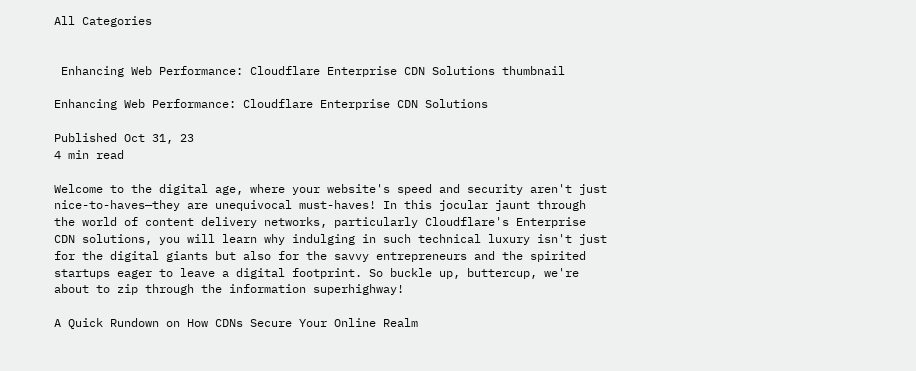All Categories


 Enhancing Web Performance: Cloudflare Enterprise CDN Solutions thumbnail

Enhancing Web Performance: Cloudflare Enterprise CDN Solutions

Published Oct 31, 23
4 min read

Welcome to the digital age, where your website's speed and security aren't just nice-to-haves—they are unequivocal must-haves! In this jocular jaunt through the world of content delivery networks, particularly Cloudflare's Enterprise CDN solutions, you will learn why indulging in such technical luxury isn't just for the digital giants but also for the savvy entrepreneurs and the spirited startups eager to leave a digital footprint. So buckle up, buttercup, we're about to zip through the information superhighway!

A Quick Rundown on How CDNs Secure Your Online Realm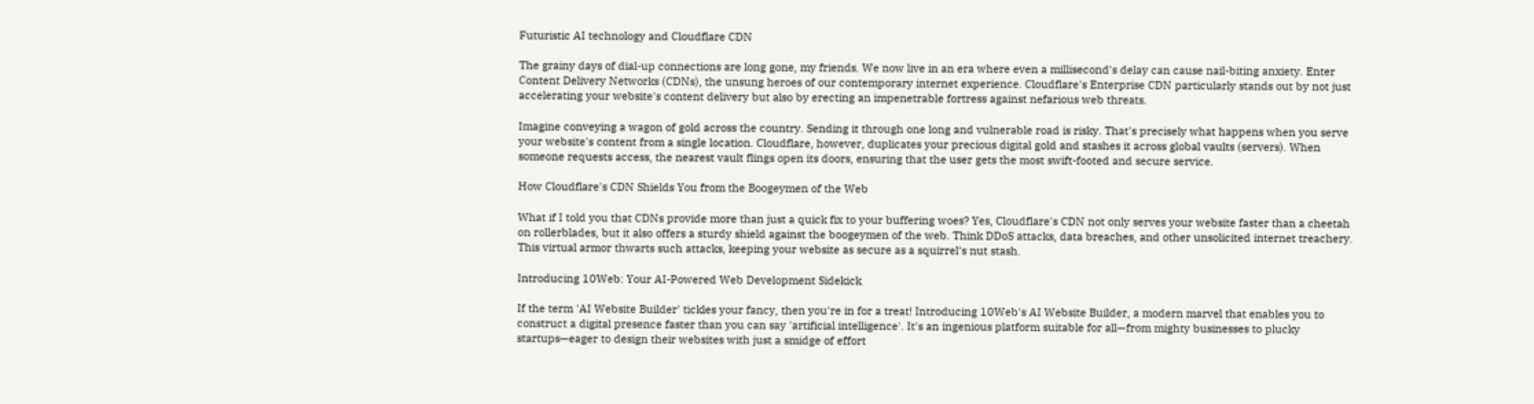Futuristic AI technology and Cloudflare CDN

The grainy days of dial-up connections are long gone, my friends. We now live in an era where even a millisecond's delay can cause nail-biting anxiety. Enter Content Delivery Networks (CDNs), the unsung heroes of our contemporary internet experience. Cloudflare's Enterprise CDN particularly stands out by not just accelerating your website's content delivery but also by erecting an impenetrable fortress against nefarious web threats.

Imagine conveying a wagon of gold across the country. Sending it through one long and vulnerable road is risky. That's precisely what happens when you serve your website's content from a single location. Cloudflare, however, duplicates your precious digital gold and stashes it across global vaults (servers). When someone requests access, the nearest vault flings open its doors, ensuring that the user gets the most swift-footed and secure service.

How Cloudflare's CDN Shields You from the Boogeymen of the Web

What if I told you that CDNs provide more than just a quick fix to your buffering woes? Yes, Cloudflare's CDN not only serves your website faster than a cheetah on rollerblades, but it also offers a sturdy shield against the boogeymen of the web. Think DDoS attacks, data breaches, and other unsolicited internet treachery. This virtual armor thwarts such attacks, keeping your website as secure as a squirrel's nut stash.

Introducing 10Web: Your AI-Powered Web Development Sidekick

If the term 'AI Website Builder' tickles your fancy, then you're in for a treat! Introducing 10Web's AI Website Builder, a modern marvel that enables you to construct a digital presence faster than you can say 'artificial intelligence'. It's an ingenious platform suitable for all—from mighty businesses to plucky startups—eager to design their websites with just a smidge of effort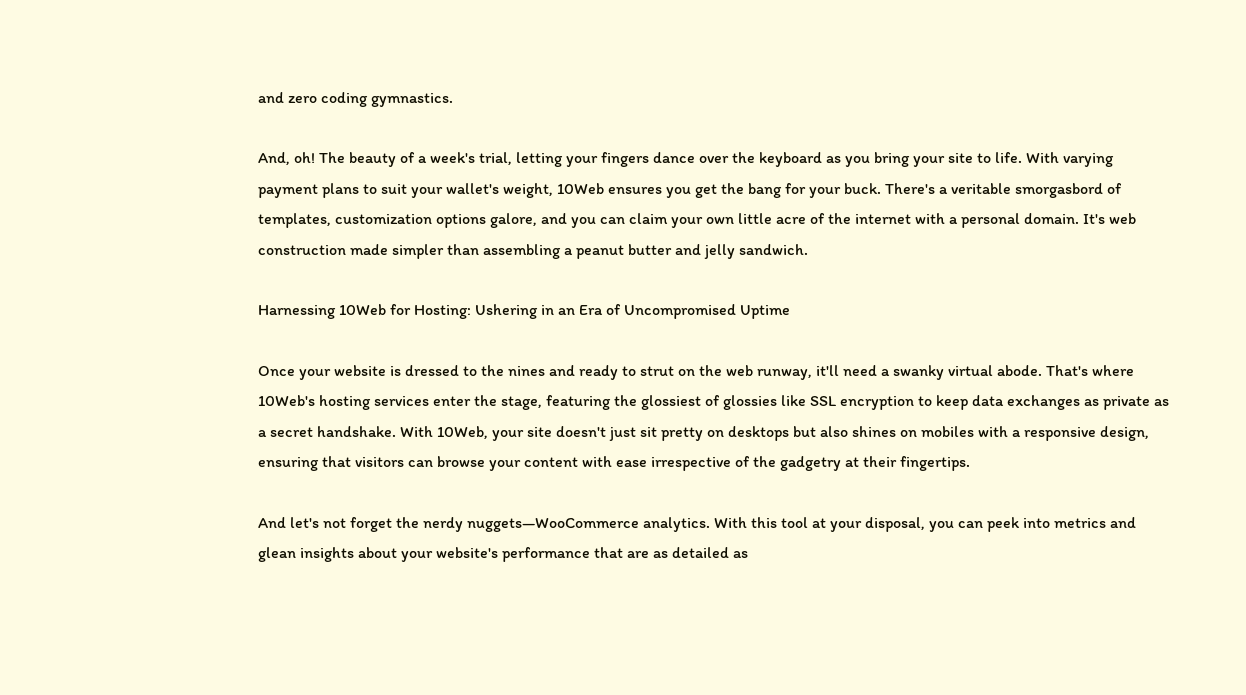and zero coding gymnastics.

And, oh! The beauty of a week's trial, letting your fingers dance over the keyboard as you bring your site to life. With varying payment plans to suit your wallet's weight, 10Web ensures you get the bang for your buck. There's a veritable smorgasbord of templates, customization options galore, and you can claim your own little acre of the internet with a personal domain. It's web construction made simpler than assembling a peanut butter and jelly sandwich.

Harnessing 10Web for Hosting: Ushering in an Era of Uncompromised Uptime

Once your website is dressed to the nines and ready to strut on the web runway, it'll need a swanky virtual abode. That's where 10Web's hosting services enter the stage, featuring the glossiest of glossies like SSL encryption to keep data exchanges as private as a secret handshake. With 10Web, your site doesn't just sit pretty on desktops but also shines on mobiles with a responsive design, ensuring that visitors can browse your content with ease irrespective of the gadgetry at their fingertips.

And let's not forget the nerdy nuggets—WooCommerce analytics. With this tool at your disposal, you can peek into metrics and glean insights about your website's performance that are as detailed as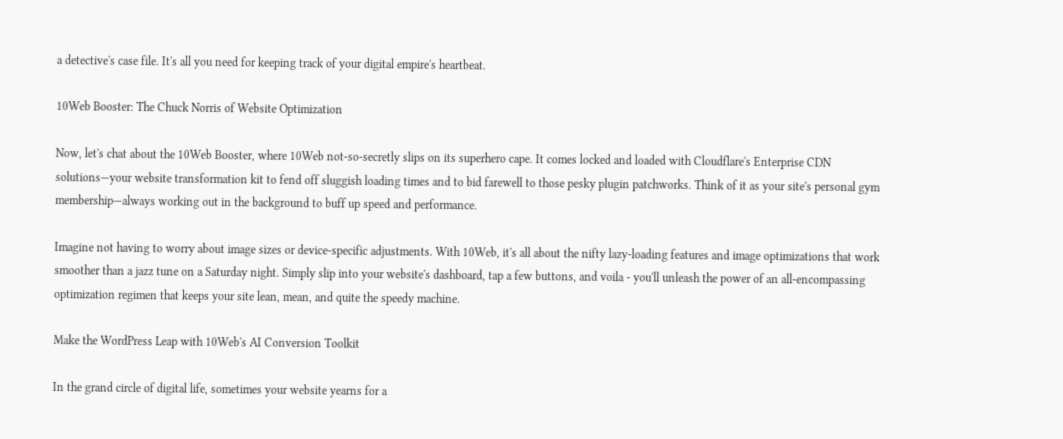a detective's case file. It's all you need for keeping track of your digital empire's heartbeat.

10Web Booster: The Chuck Norris of Website Optimization

Now, let's chat about the 10Web Booster, where 10Web not-so-secretly slips on its superhero cape. It comes locked and loaded with Cloudflare's Enterprise CDN solutions—your website transformation kit to fend off sluggish loading times and to bid farewell to those pesky plugin patchworks. Think of it as your site's personal gym membership—always working out in the background to buff up speed and performance.

Imagine not having to worry about image sizes or device-specific adjustments. With 10Web, it's all about the nifty lazy-loading features and image optimizations that work smoother than a jazz tune on a Saturday night. Simply slip into your website's dashboard, tap a few buttons, and voila - you'll unleash the power of an all-encompassing optimization regimen that keeps your site lean, mean, and quite the speedy machine.

Make the WordPress Leap with 10Web's AI Conversion Toolkit

In the grand circle of digital life, sometimes your website yearns for a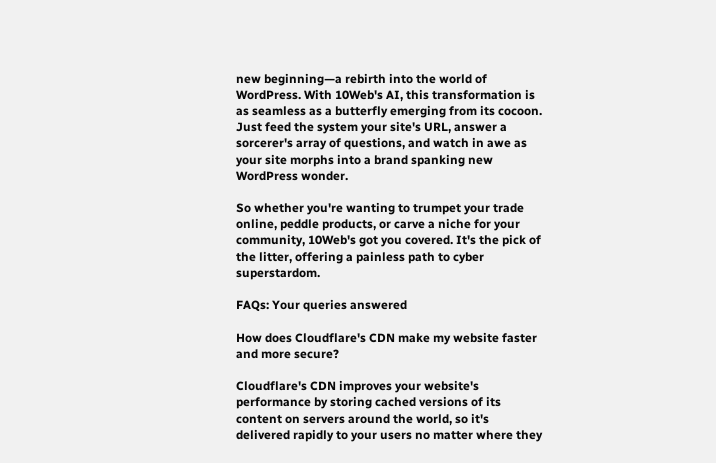new beginning—a rebirth into the world of WordPress. With 10Web's AI, this transformation is as seamless as a butterfly emerging from its cocoon. Just feed the system your site's URL, answer a sorcerer's array of questions, and watch in awe as your site morphs into a brand spanking new WordPress wonder.

So whether you're wanting to trumpet your trade online, peddle products, or carve a niche for your community, 10Web's got you covered. It's the pick of the litter, offering a painless path to cyber superstardom.

FAQs: Your queries answered

How does Cloudflare's CDN make my website faster and more secure?

Cloudflare's CDN improves your website's performance by storing cached versions of its content on servers around the world, so it's delivered rapidly to your users no matter where they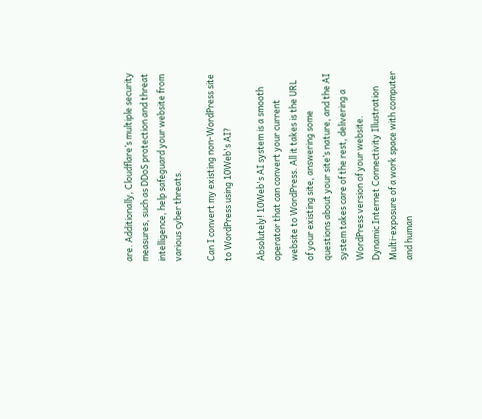are. Additionally, Cloudflare’s multiple security measures, such as DDoS protection and threat intelligence, help safeguard your website from various cyber threats.

Can I convert my existing non-WordPress site to WordPress using 10Web's AI?

Absolutely! 10Web's AI system is a smooth operator that can convert your current website to WordPress. All it takes is the URL of your existing site, answering some questions about your site’s nature, and the AI system takes care of the rest, delivering a WordPress version of your website.
Dynamic Internet Connectivity Illustration
Multi-exposure of a work space with computer and human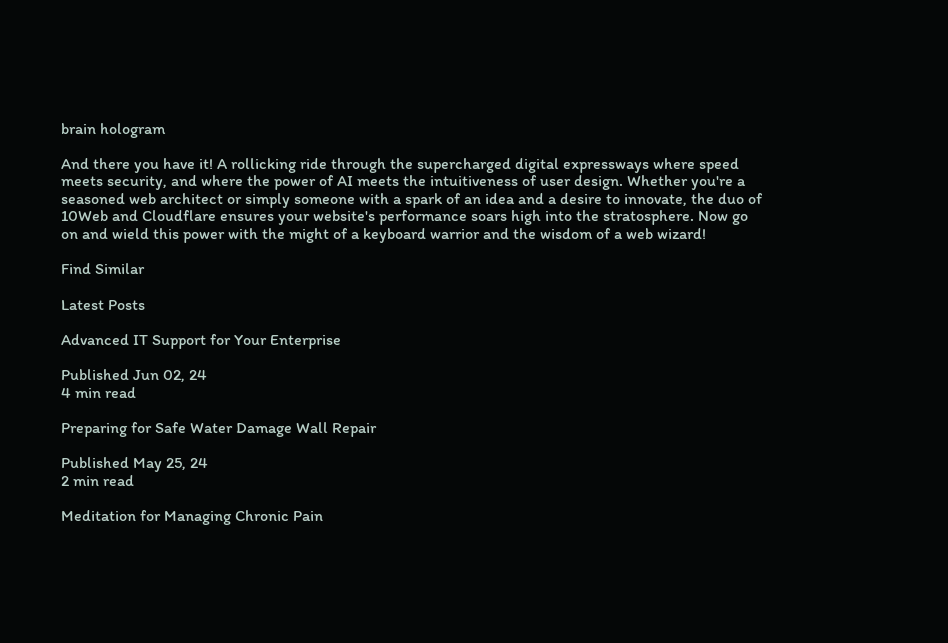brain hologram

And there you have it! A rollicking ride through the supercharged digital expressways where speed meets security, and where the power of AI meets the intuitiveness of user design. Whether you're a seasoned web architect or simply someone with a spark of an idea and a desire to innovate, the duo of 10Web and Cloudflare ensures your website's performance soars high into the stratosphere. Now go on and wield this power with the might of a keyboard warrior and the wisdom of a web wizard!

Find Similar

Latest Posts

Advanced IT Support for Your Enterprise

Published Jun 02, 24
4 min read

Preparing for Safe Water Damage Wall Repair

Published May 25, 24
2 min read

Meditation for Managing Chronic Pain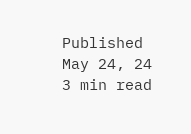Published May 24, 24
3 min read